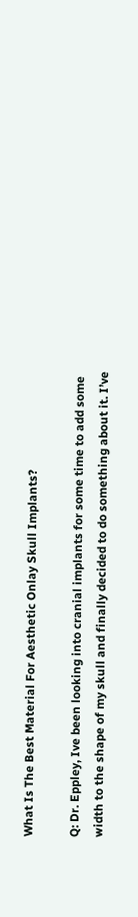What Is The Best Material For Aesthetic Onlay Skull Implants?

Q: Dr. Eppley, Ive been looking into cranial implants for some time to add some width to the shape of my skull and finally decided to do something about it. I’ve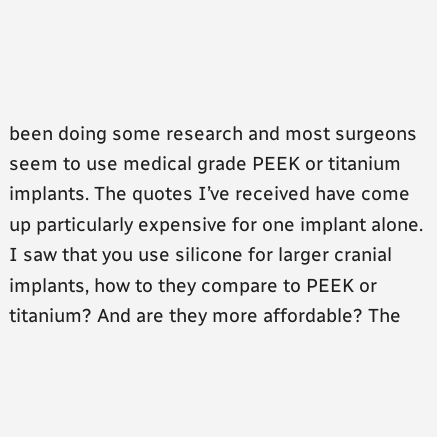been doing some research and most surgeons seem to use medical grade PEEK or titanium implants. The quotes I’ve received have come up particularly expensive for one implant alone. I saw that you use silicone for larger cranial implants, how to they compare to PEEK or titanium? And are they more affordable? The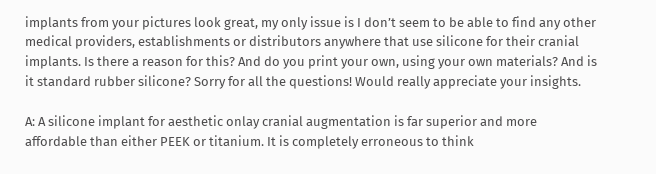implants from your pictures look great, my only issue is I don’t seem to be able to find any other medical providers, establishments or distributors anywhere that use silicone for their cranial implants. Is there a reason for this? And do you print your own, using your own materials? And is it standard rubber silicone? Sorry for all the questions! Would really appreciate your insights.

A: A silicone implant for aesthetic onlay cranial augmentation is far superior and more affordable than either PEEK or titanium. It is completely erroneous to think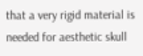that a very rigid material is needed for aesthetic skull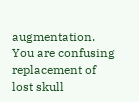augmentation. You are confusing replacement of lost skull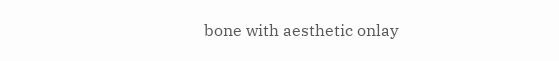bone with aesthetic onlay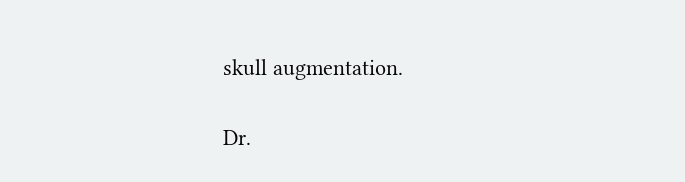skull augmentation.

Dr.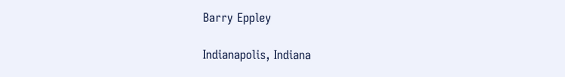Barry Eppley

Indianapolis, Indiana